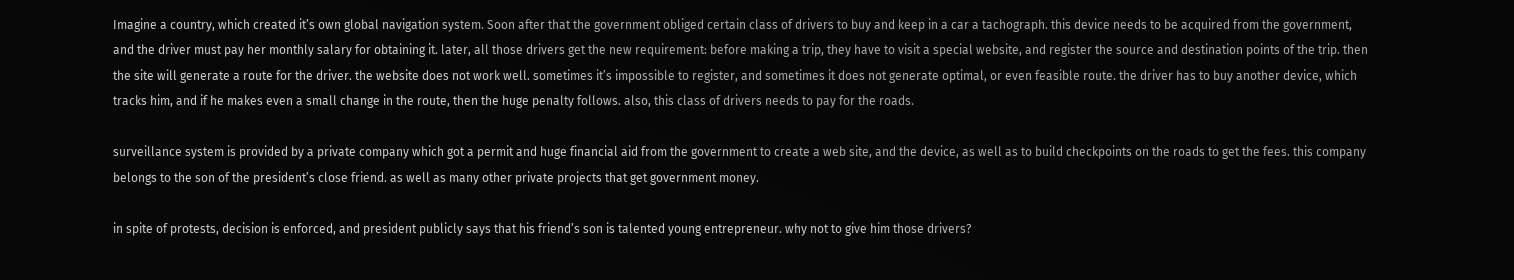Imagine a country, which created it’s own global navigation system. Soon after that the government obliged certain class of drivers to buy and keep in a car a tachograph. this device needs to be acquired from the government, and the driver must pay her monthly salary for obtaining it. later, all those drivers get the new requirement: before making a trip, they have to visit a special website, and register the source and destination points of the trip. then the site will generate a route for the driver. the website does not work well. sometimes it’s impossible to register, and sometimes it does not generate optimal, or even feasible route. the driver has to buy another device, which tracks him, and if he makes even a small change in the route, then the huge penalty follows. also, this class of drivers needs to pay for the roads.

surveillance system is provided by a private company which got a permit and huge financial aid from the government to create a web site, and the device, as well as to build checkpoints on the roads to get the fees. this company belongs to the son of the president’s close friend. as well as many other private projects that get government money.

in spite of protests, decision is enforced, and president publicly says that his friend’s son is talented young entrepreneur. why not to give him those drivers?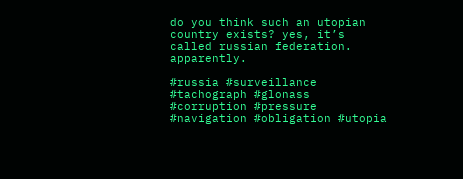do you think such an utopian country exists? yes, it’s called russian federation. apparently.

#russia #surveillance #tachograph #glonass #corruption #pressure #navigation #obligation #utopia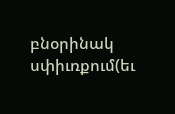բնօրինակ սփիւռքում(եւ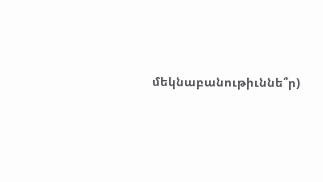մեկնաբանութիւննե՞ր)